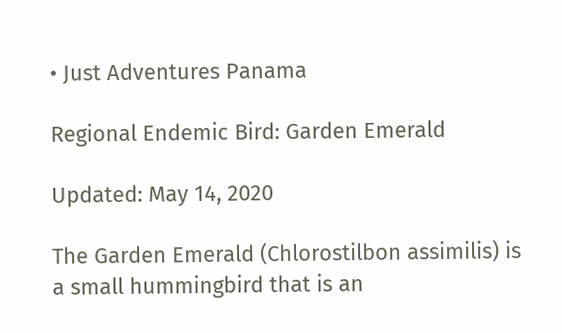• Just Adventures Panama

Regional Endemic Bird: Garden Emerald

Updated: May 14, 2020

The Garden Emerald (Chlorostilbon assimilis) is a small hummingbird that is an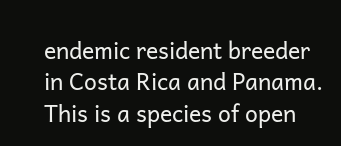endemic resident breeder in Costa Rica and Panama. This is a species of open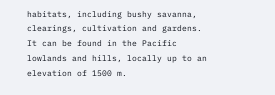habitats, including bushy savanna, clearings, cultivation and gardens. It can be found in the Pacific lowlands and hills, locally up to an elevation of 1500 m.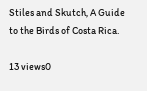Stiles and Skutch, A Guide to the Birds of Costa Rica.

13 views0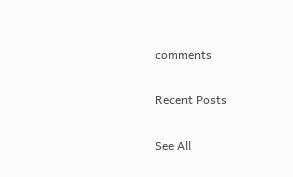comments

Recent Posts

See All